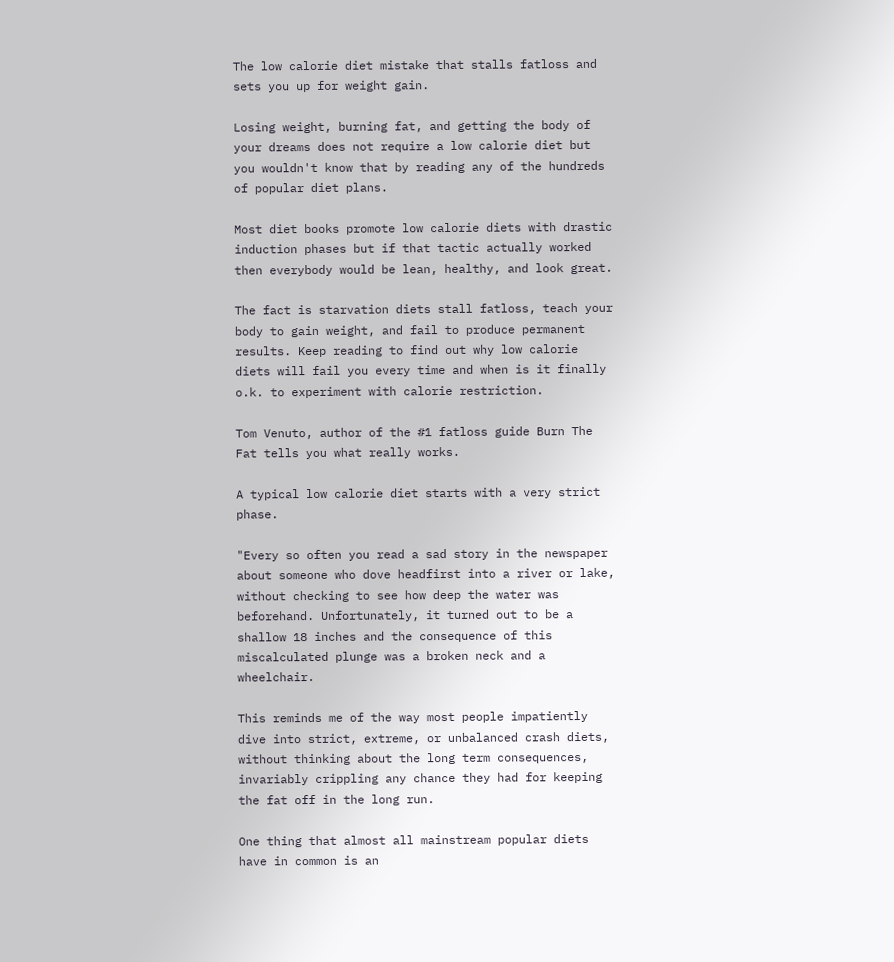The low calorie diet mistake that stalls fatloss and sets you up for weight gain.

Losing weight, burning fat, and getting the body of your dreams does not require a low calorie diet but you wouldn't know that by reading any of the hundreds of popular diet plans.

Most diet books promote low calorie diets with drastic induction phases but if that tactic actually worked then everybody would be lean, healthy, and look great.

The fact is starvation diets stall fatloss, teach your body to gain weight, and fail to produce permanent results. Keep reading to find out why low calorie diets will fail you every time and when is it finally o.k. to experiment with calorie restriction.

Tom Venuto, author of the #1 fatloss guide Burn The Fat tells you what really works.

A typical low calorie diet starts with a very strict phase.

"Every so often you read a sad story in the newspaper about someone who dove headfirst into a river or lake, without checking to see how deep the water was beforehand. Unfortunately, it turned out to be a shallow 18 inches and the consequence of this miscalculated plunge was a broken neck and a wheelchair.

This reminds me of the way most people impatiently dive into strict, extreme, or unbalanced crash diets, without thinking about the long term consequences, invariably crippling any chance they had for keeping the fat off in the long run.

One thing that almost all mainstream popular diets have in common is an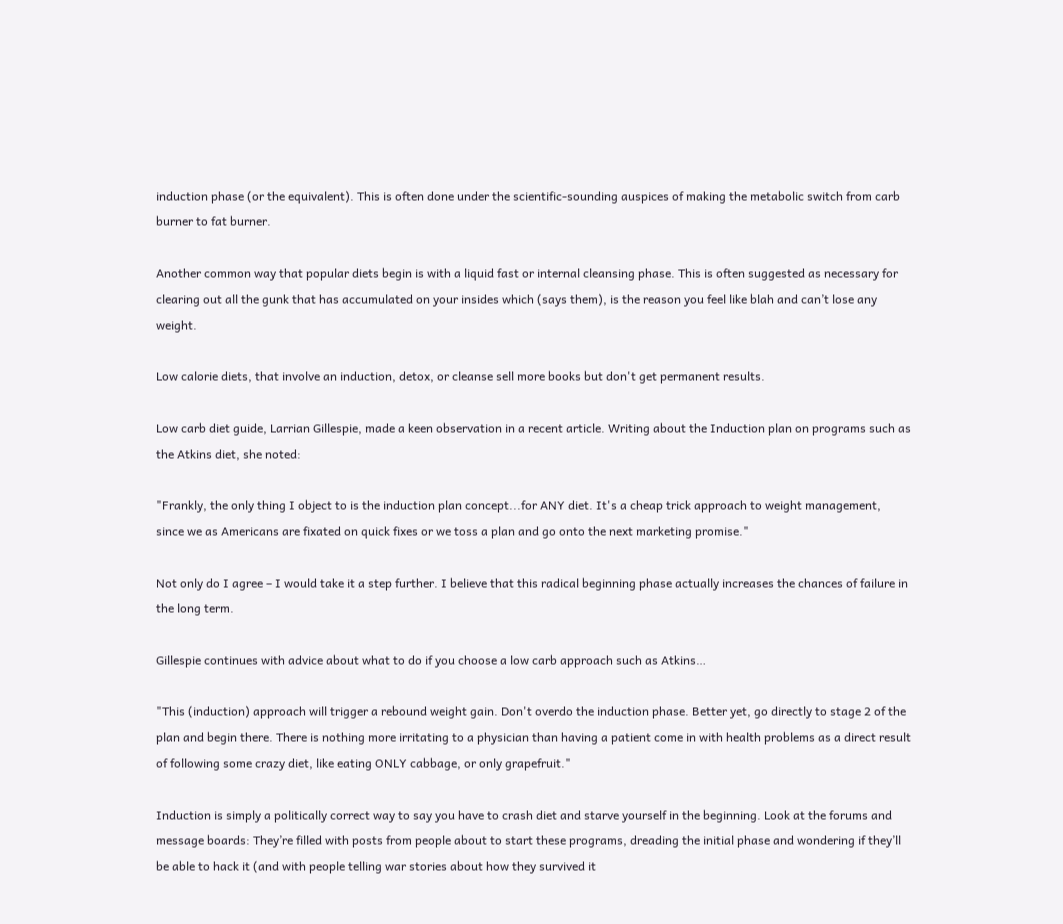induction phase (or the equivalent). This is often done under the scientific-sounding auspices of making the metabolic switch from carb burner to fat burner.

Another common way that popular diets begin is with a liquid fast or internal cleansing phase. This is often suggested as necessary for clearing out all the gunk that has accumulated on your insides which (says them), is the reason you feel like blah and can’t lose any weight.

Low calorie diets, that involve an induction, detox, or cleanse sell more books but don't get permanent results.

Low carb diet guide, Larrian Gillespie, made a keen observation in a recent article. Writing about the Induction plan on programs such as the Atkins diet, she noted:

"Frankly, the only thing I object to is the induction plan concept...for ANY diet. It's a cheap trick approach to weight management, since we as Americans are fixated on quick fixes or we toss a plan and go onto the next marketing promise."

Not only do I agree – I would take it a step further. I believe that this radical beginning phase actually increases the chances of failure in the long term.

Gillespie continues with advice about what to do if you choose a low carb approach such as Atkins…

"This (induction) approach will trigger a rebound weight gain. Don't overdo the induction phase. Better yet, go directly to stage 2 of the plan and begin there. There is nothing more irritating to a physician than having a patient come in with health problems as a direct result of following some crazy diet, like eating ONLY cabbage, or only grapefruit."

Induction is simply a politically correct way to say you have to crash diet and starve yourself in the beginning. Look at the forums and message boards: They’re filled with posts from people about to start these programs, dreading the initial phase and wondering if they’ll be able to hack it (and with people telling war stories about how they survived it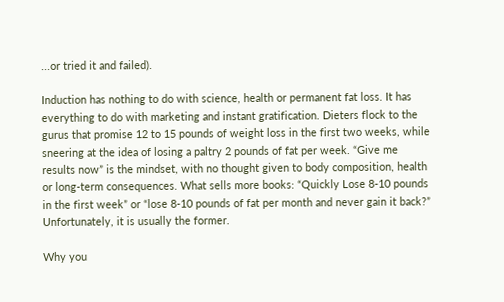...or tried it and failed).

Induction has nothing to do with science, health or permanent fat loss. It has everything to do with marketing and instant gratification. Dieters flock to the gurus that promise 12 to 15 pounds of weight loss in the first two weeks, while sneering at the idea of losing a paltry 2 pounds of fat per week. “Give me results now” is the mindset, with no thought given to body composition, health or long-term consequences. What sells more books: “Quickly Lose 8-10 pounds in the first week” or “lose 8-10 pounds of fat per month and never gain it back?” Unfortunately, it is usually the former.

Why you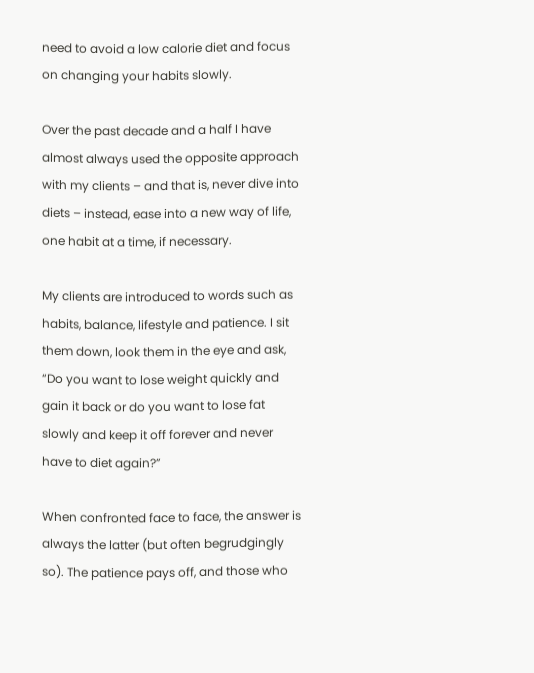need to avoid a low calorie diet and focus on changing your habits slowly.

Over the past decade and a half I have almost always used the opposite approach with my clients – and that is, never dive into diets – instead, ease into a new way of life, one habit at a time, if necessary.

My clients are introduced to words such as habits, balance, lifestyle and patience. I sit them down, look them in the eye and ask, “Do you want to lose weight quickly and gain it back or do you want to lose fat slowly and keep it off forever and never have to diet again?”

When confronted face to face, the answer is always the latter (but often begrudgingly so). The patience pays off, and those who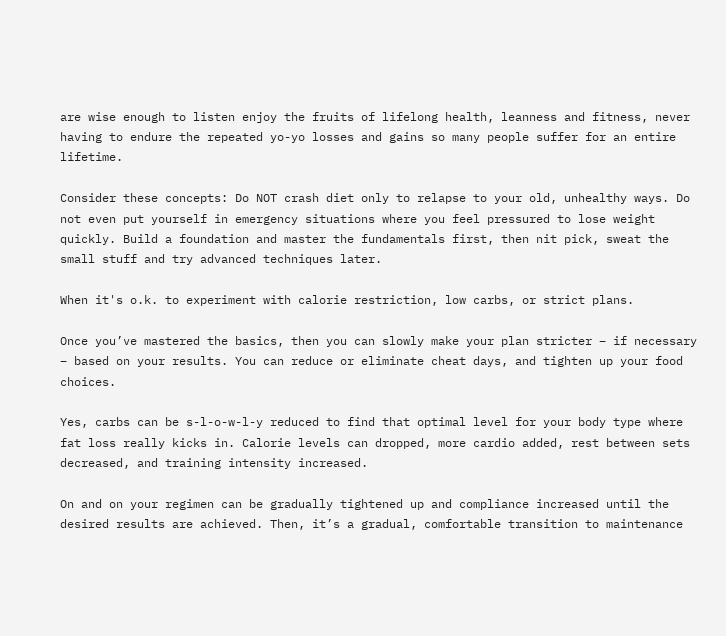are wise enough to listen enjoy the fruits of lifelong health, leanness and fitness, never having to endure the repeated yo-yo losses and gains so many people suffer for an entire lifetime.

Consider these concepts: Do NOT crash diet only to relapse to your old, unhealthy ways. Do not even put yourself in emergency situations where you feel pressured to lose weight quickly. Build a foundation and master the fundamentals first, then nit pick, sweat the small stuff and try advanced techniques later.

When it's o.k. to experiment with calorie restriction, low carbs, or strict plans.

Once you’ve mastered the basics, then you can slowly make your plan stricter – if necessary – based on your results. You can reduce or eliminate cheat days, and tighten up your food choices.

Yes, carbs can be s-l-o-w-l-y reduced to find that optimal level for your body type where fat loss really kicks in. Calorie levels can dropped, more cardio added, rest between sets decreased, and training intensity increased.

On and on your regimen can be gradually tightened up and compliance increased until the desired results are achieved. Then, it’s a gradual, comfortable transition to maintenance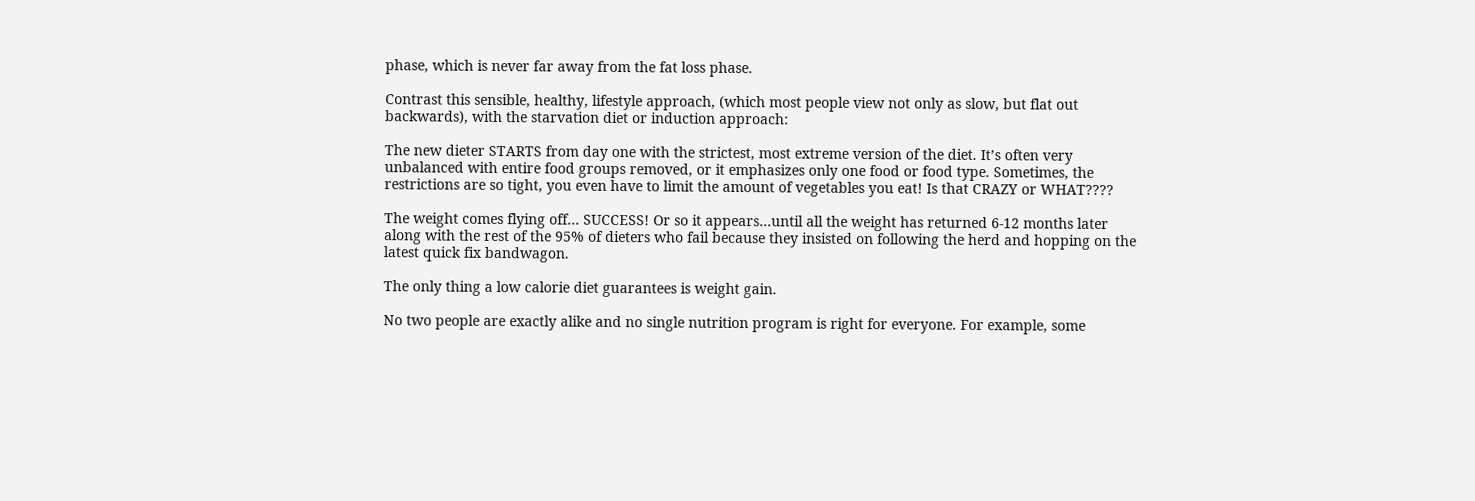phase, which is never far away from the fat loss phase.

Contrast this sensible, healthy, lifestyle approach, (which most people view not only as slow, but flat out backwards), with the starvation diet or induction approach:

The new dieter STARTS from day one with the strictest, most extreme version of the diet. It’s often very unbalanced with entire food groups removed, or it emphasizes only one food or food type. Sometimes, the restrictions are so tight, you even have to limit the amount of vegetables you eat! Is that CRAZY or WHAT????

The weight comes flying off… SUCCESS! Or so it appears…until all the weight has returned 6-12 months later along with the rest of the 95% of dieters who fail because they insisted on following the herd and hopping on the latest quick fix bandwagon.

The only thing a low calorie diet guarantees is weight gain.

No two people are exactly alike and no single nutrition program is right for everyone. For example, some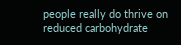people really do thrive on reduced carbohydrate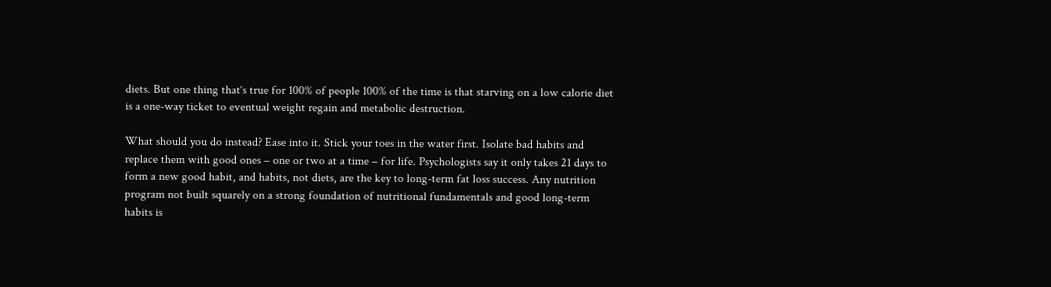diets. But one thing that‘s true for 100% of people 100% of the time is that starving on a low calorie diet is a one-way ticket to eventual weight regain and metabolic destruction.

What should you do instead? Ease into it. Stick your toes in the water first. Isolate bad habits and replace them with good ones – one or two at a time – for life. Psychologists say it only takes 21 days to form a new good habit, and habits, not diets, are the key to long-term fat loss success. Any nutrition program not built squarely on a strong foundation of nutritional fundamentals and good long-term habits is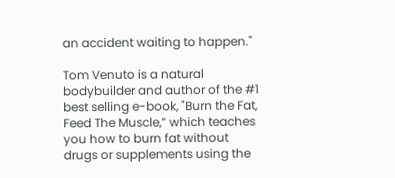an accident waiting to happen."

Tom Venuto is a natural bodybuilder and author of the #1 best selling e-book, "Burn the Fat, Feed The Muscle,” which teaches you how to burn fat without drugs or supplements using the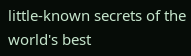little-known secrets of the world's best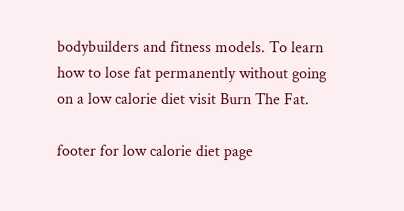bodybuilders and fitness models. To learn how to lose fat permanently without going on a low calorie diet visit Burn The Fat.

footer for low calorie diet page